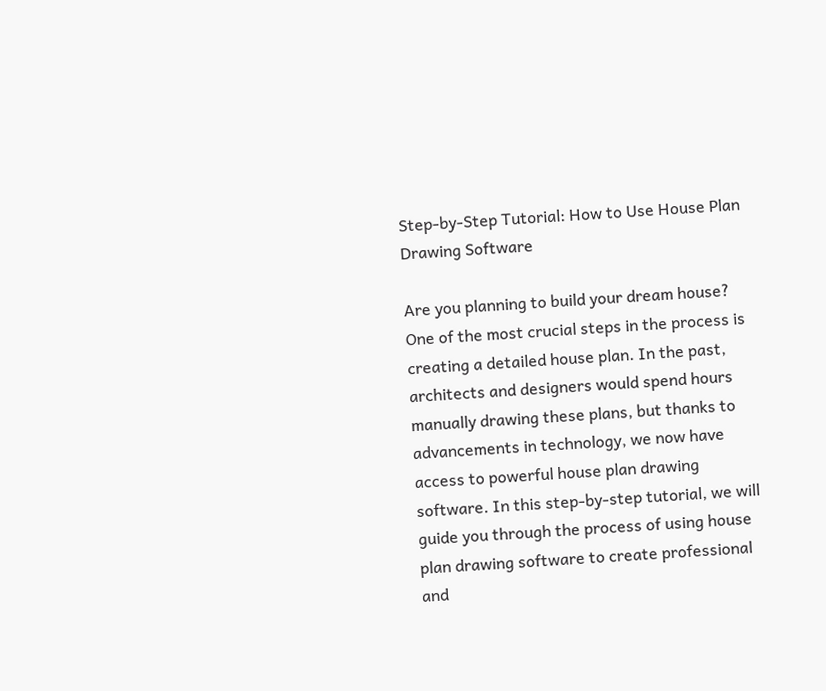Step-by-Step Tutorial: How to Use House Plan Drawing Software

Are you planning to build your dream house? One of the most crucial steps in the process is creating a detailed house plan. In the past, architects and designers would spend hours manually drawing these plans, but thanks to advancements in technology, we now have access to powerful house plan drawing software. In this step-by-step tutorial, we will guide you through the process of using house plan drawing software to create professional and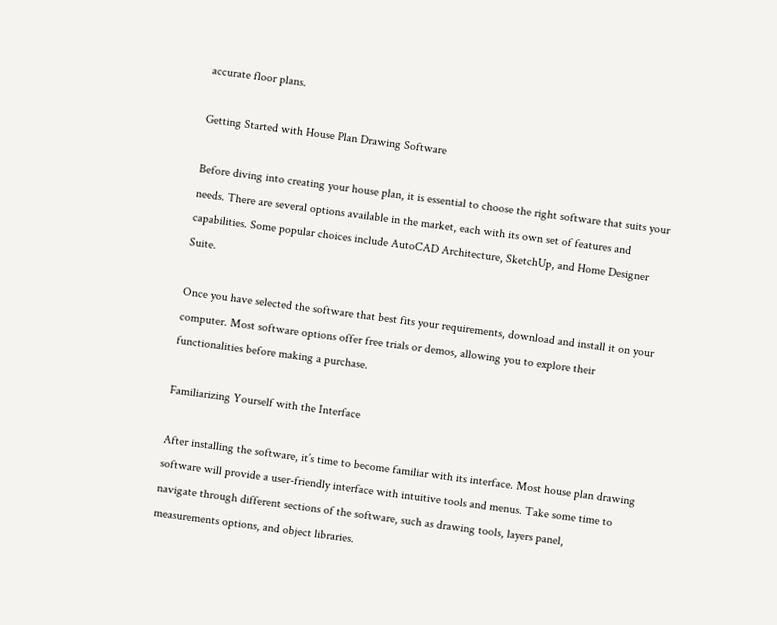accurate floor plans.

Getting Started with House Plan Drawing Software

Before diving into creating your house plan, it is essential to choose the right software that suits your needs. There are several options available in the market, each with its own set of features and capabilities. Some popular choices include AutoCAD Architecture, SketchUp, and Home Designer Suite.

Once you have selected the software that best fits your requirements, download and install it on your computer. Most software options offer free trials or demos, allowing you to explore their functionalities before making a purchase.

Familiarizing Yourself with the Interface

After installing the software, it’s time to become familiar with its interface. Most house plan drawing software will provide a user-friendly interface with intuitive tools and menus. Take some time to navigate through different sections of the software, such as drawing tools, layers panel, measurements options, and object libraries.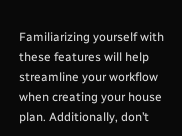Familiarizing yourself with these features will help streamline your workflow when creating your house plan. Additionally, don’t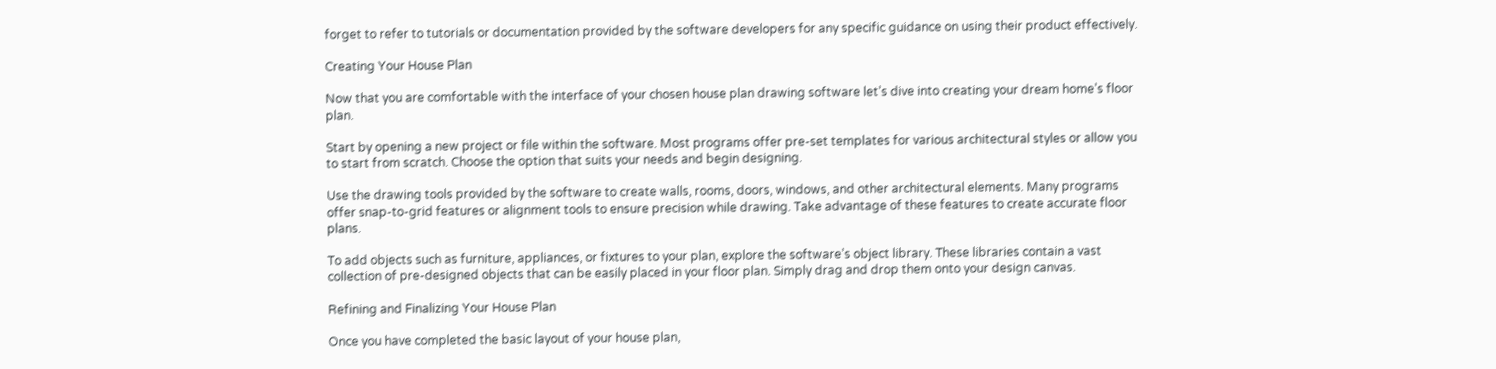forget to refer to tutorials or documentation provided by the software developers for any specific guidance on using their product effectively.

Creating Your House Plan

Now that you are comfortable with the interface of your chosen house plan drawing software let’s dive into creating your dream home’s floor plan.

Start by opening a new project or file within the software. Most programs offer pre-set templates for various architectural styles or allow you to start from scratch. Choose the option that suits your needs and begin designing.

Use the drawing tools provided by the software to create walls, rooms, doors, windows, and other architectural elements. Many programs offer snap-to-grid features or alignment tools to ensure precision while drawing. Take advantage of these features to create accurate floor plans.

To add objects such as furniture, appliances, or fixtures to your plan, explore the software’s object library. These libraries contain a vast collection of pre-designed objects that can be easily placed in your floor plan. Simply drag and drop them onto your design canvas.

Refining and Finalizing Your House Plan

Once you have completed the basic layout of your house plan,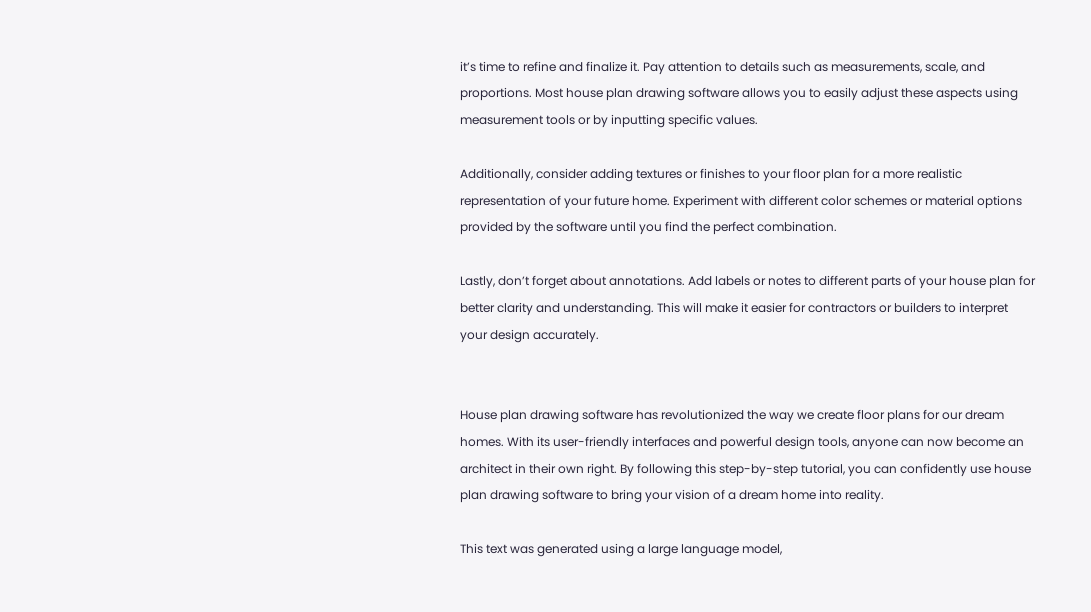it’s time to refine and finalize it. Pay attention to details such as measurements, scale, and proportions. Most house plan drawing software allows you to easily adjust these aspects using measurement tools or by inputting specific values.

Additionally, consider adding textures or finishes to your floor plan for a more realistic representation of your future home. Experiment with different color schemes or material options provided by the software until you find the perfect combination.

Lastly, don’t forget about annotations. Add labels or notes to different parts of your house plan for better clarity and understanding. This will make it easier for contractors or builders to interpret your design accurately.


House plan drawing software has revolutionized the way we create floor plans for our dream homes. With its user-friendly interfaces and powerful design tools, anyone can now become an architect in their own right. By following this step-by-step tutorial, you can confidently use house plan drawing software to bring your vision of a dream home into reality.

This text was generated using a large language model,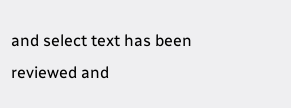and select text has been reviewed and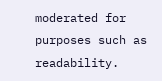moderated for purposes such as readability.